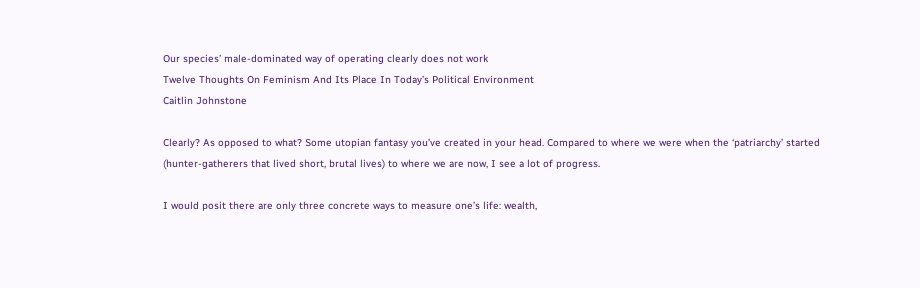Our species’ male-dominated way of operating clearly does not work
Twelve Thoughts On Feminism And Its Place In Today’s Political Environment
Caitlin Johnstone

Clearly? As opposed to what? Some utopian fantasy you’ve created in your head. Compared to where we were when the ‘patriarchy’ started (hunter-gatherers that lived short, brutal lives) to where we are now, I see a lot of progress.

I would posit there are only three concrete ways to measure one’s life: wealth,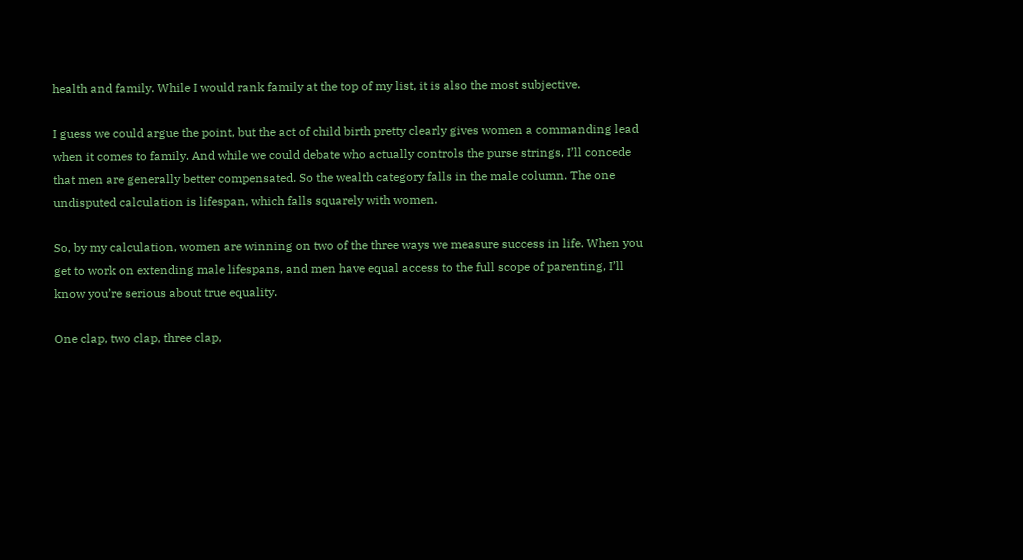health and family. While I would rank family at the top of my list, it is also the most subjective.

I guess we could argue the point, but the act of child birth pretty clearly gives women a commanding lead when it comes to family. And while we could debate who actually controls the purse strings, I’ll concede that men are generally better compensated. So the wealth category falls in the male column. The one undisputed calculation is lifespan, which falls squarely with women.

So, by my calculation, women are winning on two of the three ways we measure success in life. When you get to work on extending male lifespans, and men have equal access to the full scope of parenting, I’ll know you’re serious about true equality.

One clap, two clap, three clap,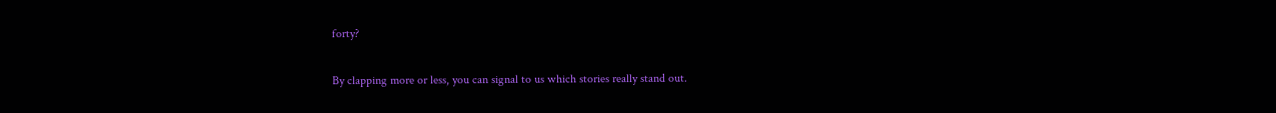forty?

By clapping more or less, you can signal to us which stories really stand out.